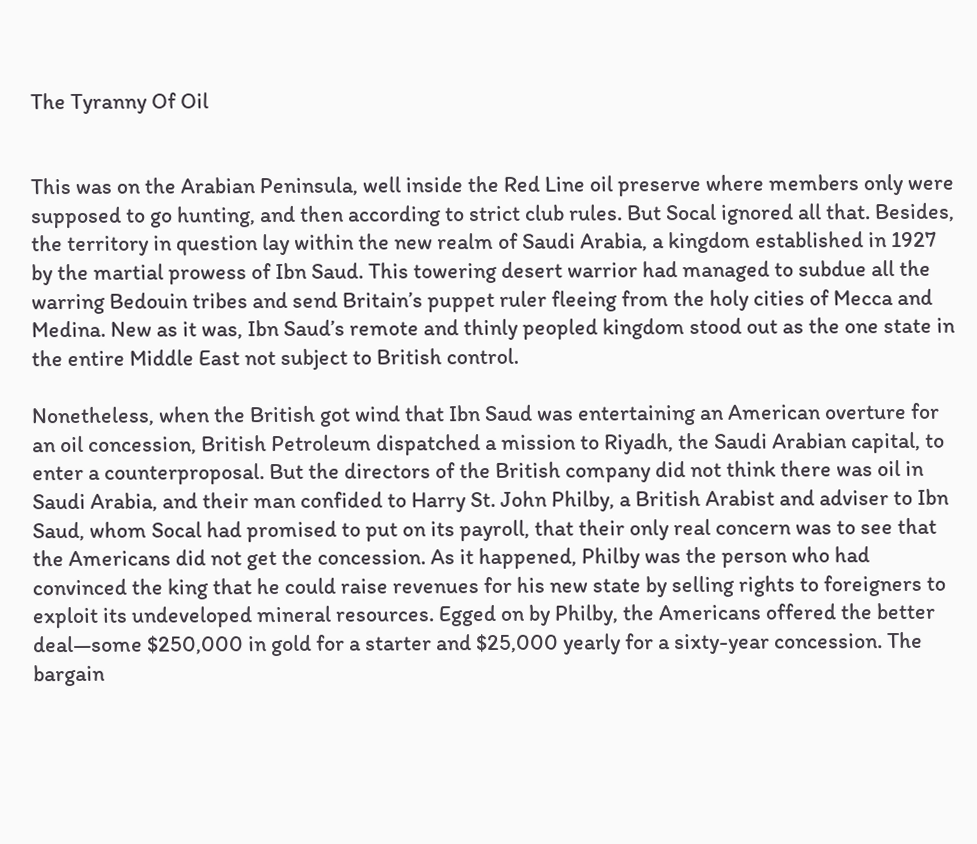The Tyranny Of Oil


This was on the Arabian Peninsula, well inside the Red Line oil preserve where members only were supposed to go hunting, and then according to strict club rules. But Socal ignored all that. Besides, the territory in question lay within the new realm of Saudi Arabia, a kingdom established in 1927 by the martial prowess of Ibn Saud. This towering desert warrior had managed to subdue all the warring Bedouin tribes and send Britain’s puppet ruler fleeing from the holy cities of Mecca and Medina. New as it was, Ibn Saud’s remote and thinly peopled kingdom stood out as the one state in the entire Middle East not subject to British control.

Nonetheless, when the British got wind that Ibn Saud was entertaining an American overture for an oil concession, British Petroleum dispatched a mission to Riyadh, the Saudi Arabian capital, to enter a counterproposal. But the directors of the British company did not think there was oil in Saudi Arabia, and their man confided to Harry St. John Philby, a British Arabist and adviser to Ibn Saud, whom Socal had promised to put on its payroll, that their only real concern was to see that the Americans did not get the concession. As it happened, Philby was the person who had convinced the king that he could raise revenues for his new state by selling rights to foreigners to exploit its undeveloped mineral resources. Egged on by Philby, the Americans offered the better deal—some $250,000 in gold for a starter and $25,000 yearly for a sixty-year concession. The bargain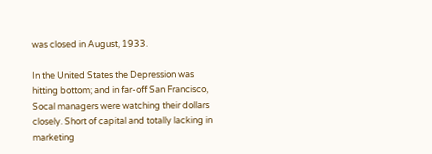was closed in August, 1933.

In the United States the Depression was hitting bottom; and in far-off San Francisco, Socal managers were watching their dollars closely. Short of capital and totally lacking in marketing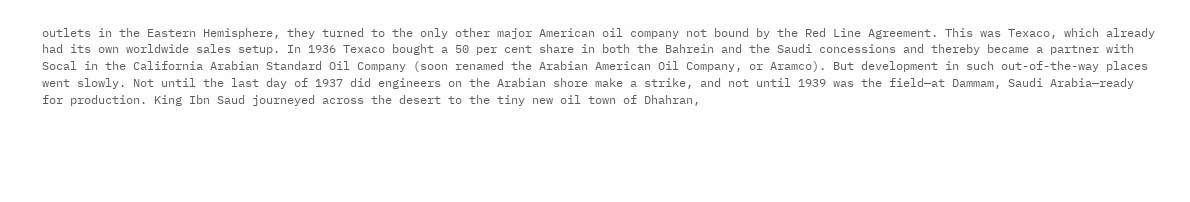outlets in the Eastern Hemisphere, they turned to the only other major American oil company not bound by the Red Line Agreement. This was Texaco, which already had its own worldwide sales setup. In 1936 Texaco bought a 50 per cent share in both the Bahrein and the Saudi concessions and thereby became a partner with Socal in the California Arabian Standard Oil Company (soon renamed the Arabian American Oil Company, or Aramco). But development in such out-of-the-way places went slowly. Not until the last day of 1937 did engineers on the Arabian shore make a strike, and not until 1939 was the field—at Dammam, Saudi Arabia—ready for production. King Ibn Saud journeyed across the desert to the tiny new oil town of Dhahran,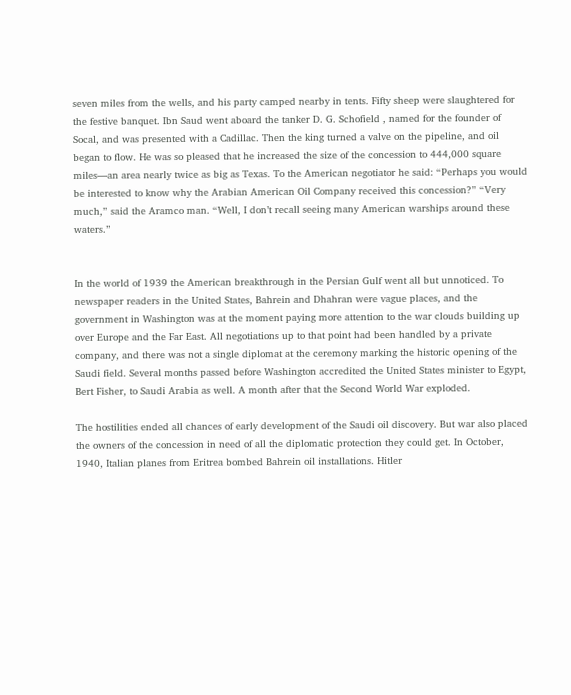seven miles from the wells, and his party camped nearby in tents. Fifty sheep were slaughtered for the festive banquet. Ibn Saud went aboard the tanker D. G. Schofield , named for the founder of Socal, and was presented with a Cadillac. Then the king turned a valve on the pipeline, and oil began to flow. He was so pleased that he increased the size of the concession to 444,000 square miles—an area nearly twice as big as Texas. To the American negotiator he said: “Perhaps you would be interested to know why the Arabian American Oil Company received this concession?” “Very much,” said the Aramco man. “Well, I don’t recall seeing many American warships around these waters.”


In the world of 1939 the American breakthrough in the Persian Gulf went all but unnoticed. To newspaper readers in the United States, Bahrein and Dhahran were vague places, and the government in Washington was at the moment paying more attention to the war clouds building up over Europe and the Far East. All negotiations up to that point had been handled by a private company, and there was not a single diplomat at the ceremony marking the historic opening of the Saudi field. Several months passed before Washington accredited the United States minister to Egypt, Bert Fisher, to Saudi Arabia as well. A month after that the Second World War exploded.

The hostilities ended all chances of early development of the Saudi oil discovery. But war also placed the owners of the concession in need of all the diplomatic protection they could get. In October, 1940, Italian planes from Eritrea bombed Bahrein oil installations. Hitler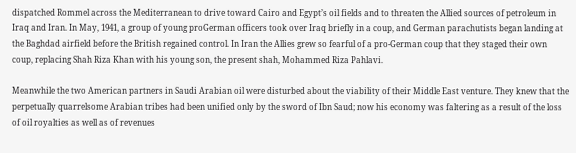dispatched Rommel across the Mediterranean to drive toward Cairo and Egypt’s oil fields and to threaten the Allied sources of petroleum in Iraq and Iran. In May, 1941, a group of young proGerman officers took over Iraq briefly in a coup, and German parachutists began landing at the Baghdad airfield before the British regained control. In Iran the Allies grew so fearful of a pro-German coup that they staged their own coup, replacing Shah Riza Khan with his young son, the present shah, Mohammed Riza Pahlavi.

Meanwhile the two American partners in Saudi Arabian oil were disturbed about the viability of their Middle East venture. They knew that the perpetually quarrelsome Arabian tribes had been unified only by the sword of Ibn Saud; now his economy was faltering as a result of the loss of oil royalties as well as of revenues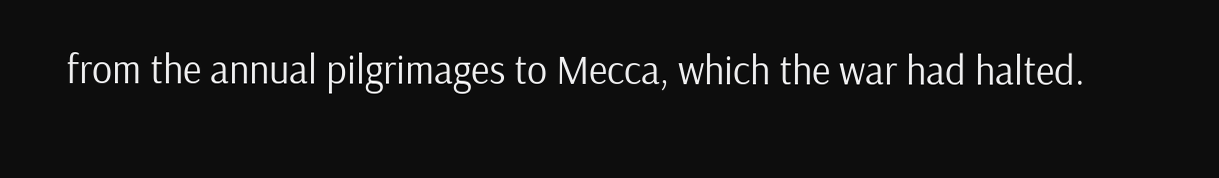from the annual pilgrimages to Mecca, which the war had halted.